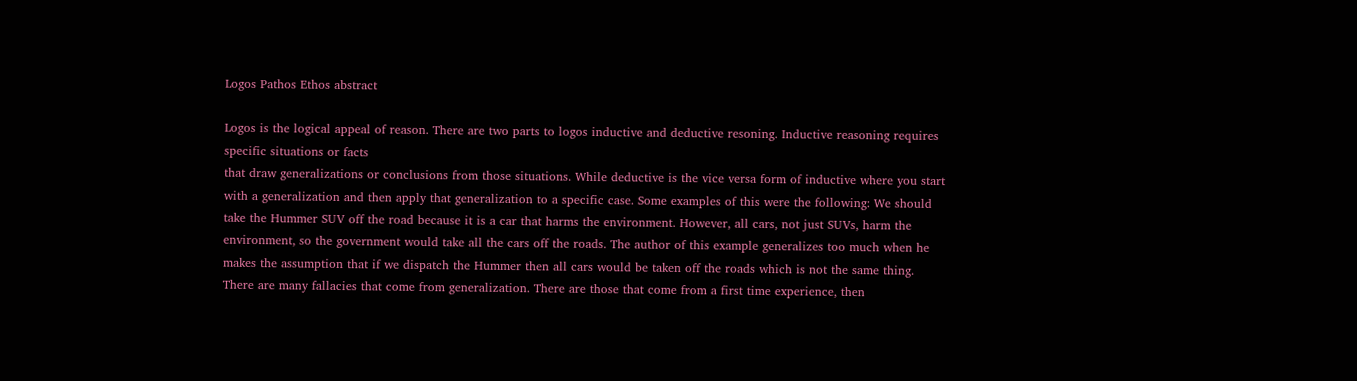Logos Pathos Ethos abstract

Logos is the logical appeal of reason. There are two parts to logos inductive and deductive resoning. Inductive reasoning requires specific situations or facts
that draw generalizations or conclusions from those situations. While deductive is the vice versa form of inductive where you start with a generalization and then apply that generalization to a specific case. Some examples of this were the following: We should take the Hummer SUV off the road because it is a car that harms the environment. However, all cars, not just SUVs, harm the environment, so the government would take all the cars off the roads. The author of this example generalizes too much when he makes the assumption that if we dispatch the Hummer then all cars would be taken off the roads which is not the same thing.
There are many fallacies that come from generalization. There are those that come from a first time experience, then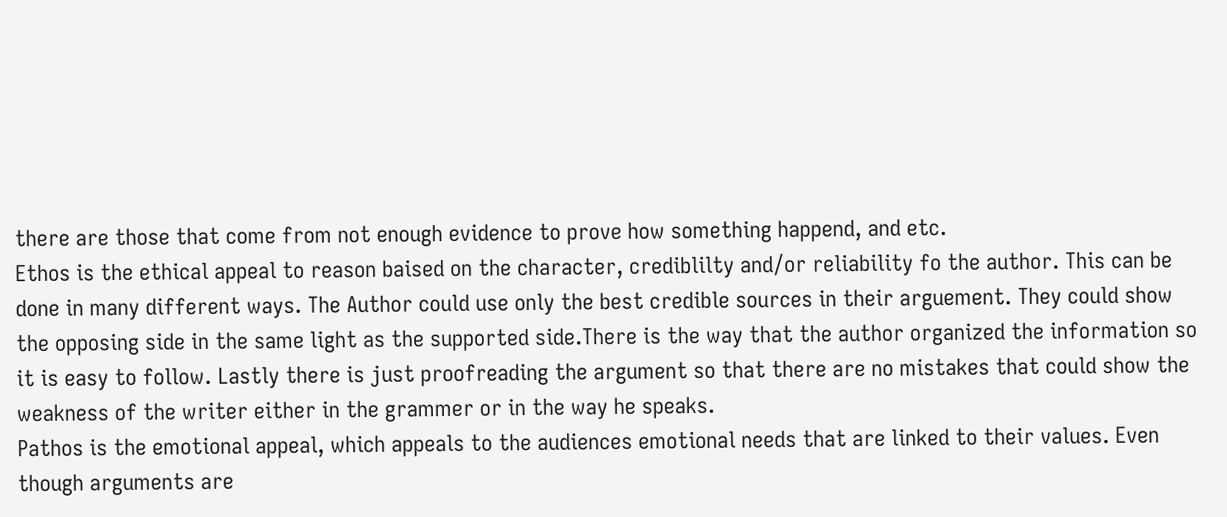there are those that come from not enough evidence to prove how something happend, and etc.
Ethos is the ethical appeal to reason baised on the character, crediblilty and/or reliability fo the author. This can be done in many different ways. The Author could use only the best credible sources in their arguement. They could show the opposing side in the same light as the supported side.There is the way that the author organized the information so it is easy to follow. Lastly there is just proofreading the argument so that there are no mistakes that could show the weakness of the writer either in the grammer or in the way he speaks.
Pathos is the emotional appeal, which appeals to the audiences emotional needs that are linked to their values. Even though arguments are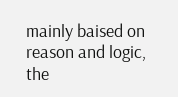mainly baised on reason and logic, the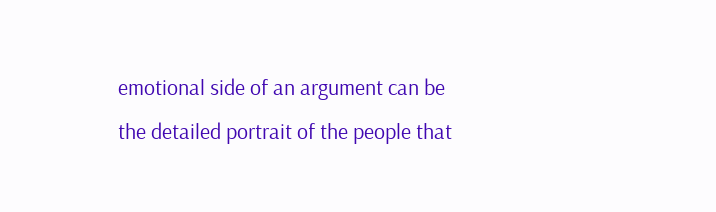emotional side of an argument can be the detailed portrait of the people that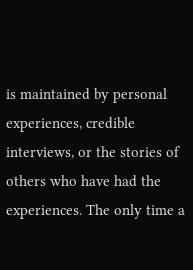is maintained by personal experiences, credible interviews, or the stories of others who have had the experiences. The only time a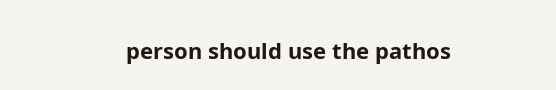person should use the pathos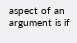aspect of an argument is if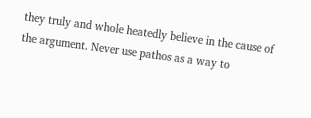they truly and whole heatedly believe in the cause of the argument. Never use pathos as a way to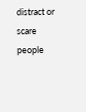distract or scare people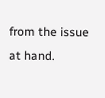from the issue at hand.